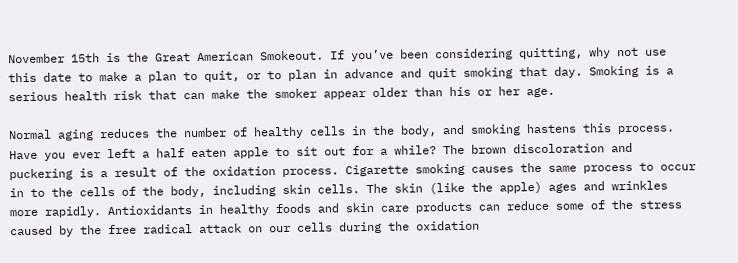November 15th is the Great American Smokeout. If you’ve been considering quitting, why not use this date to make a plan to quit, or to plan in advance and quit smoking that day. Smoking is a serious health risk that can make the smoker appear older than his or her age.

Normal aging reduces the number of healthy cells in the body, and smoking hastens this process. Have you ever left a half eaten apple to sit out for a while? The brown discoloration and puckering is a result of the oxidation process. Cigarette smoking causes the same process to occur in to the cells of the body, including skin cells. The skin (like the apple) ages and wrinkles more rapidly. Antioxidants in healthy foods and skin care products can reduce some of the stress caused by the free radical attack on our cells during the oxidation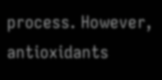process. However, antioxidants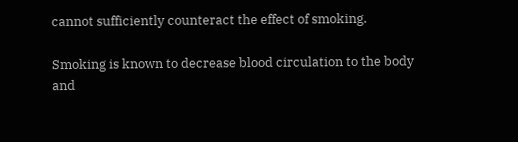cannot sufficiently counteract the effect of smoking.

Smoking is known to decrease blood circulation to the body and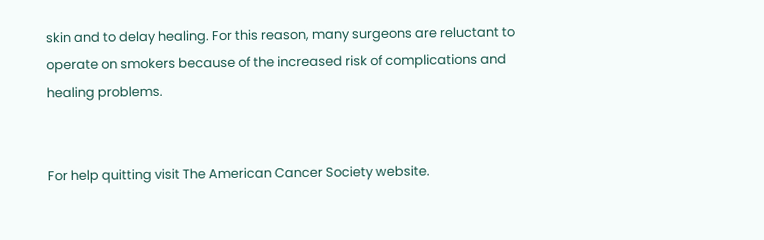skin and to delay healing. For this reason, many surgeons are reluctant to operate on smokers because of the increased risk of complications and healing problems.


For help quitting visit The American Cancer Society website.